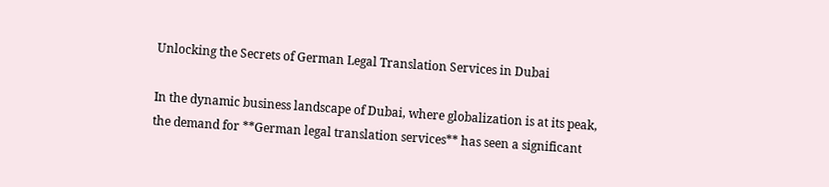Unlocking the Secrets of German Legal Translation Services in Dubai

In the dynamic business landscape of Dubai, where globalization is at its peak, the demand for **German legal translation services** has seen a significant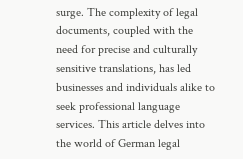surge. The complexity of legal documents, coupled with the need for precise and culturally sensitive translations, has led businesses and individuals alike to seek professional language services. This article delves into the world of German legal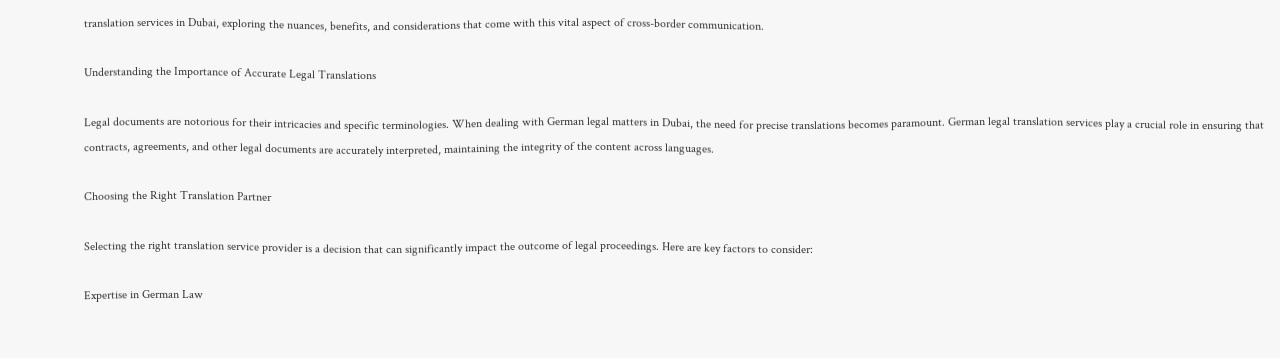translation services in Dubai, exploring the nuances, benefits, and considerations that come with this vital aspect of cross-border communication.

Understanding the Importance of Accurate Legal Translations

Legal documents are notorious for their intricacies and specific terminologies. When dealing with German legal matters in Dubai, the need for precise translations becomes paramount. German legal translation services play a crucial role in ensuring that contracts, agreements, and other legal documents are accurately interpreted, maintaining the integrity of the content across languages.

Choosing the Right Translation Partner

Selecting the right translation service provider is a decision that can significantly impact the outcome of legal proceedings. Here are key factors to consider:

Expertise in German Law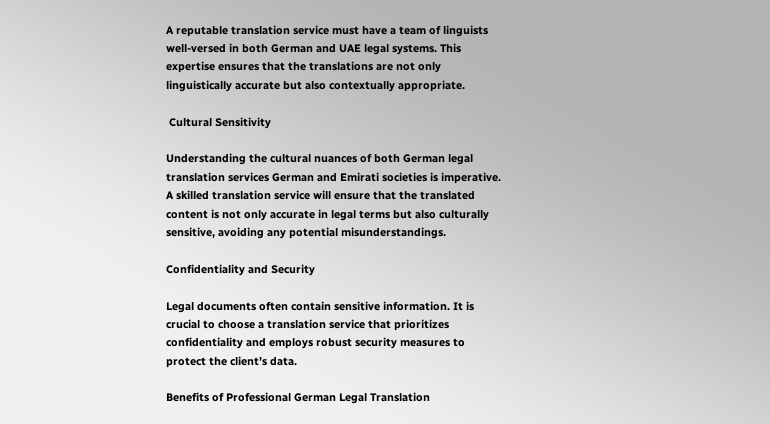A reputable translation service must have a team of linguists well-versed in both German and UAE legal systems. This expertise ensures that the translations are not only linguistically accurate but also contextually appropriate.

 Cultural Sensitivity

Understanding the cultural nuances of both German legal translation services German and Emirati societies is imperative. A skilled translation service will ensure that the translated content is not only accurate in legal terms but also culturally sensitive, avoiding any potential misunderstandings.

Confidentiality and Security

Legal documents often contain sensitive information. It is crucial to choose a translation service that prioritizes confidentiality and employs robust security measures to protect the client’s data.

Benefits of Professional German Legal Translation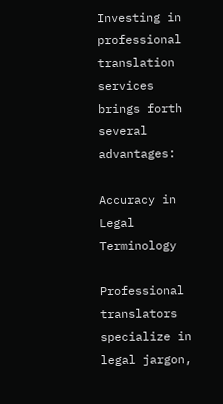Investing in professional translation services brings forth several advantages:

Accuracy in Legal Terminology

Professional translators specialize in legal jargon,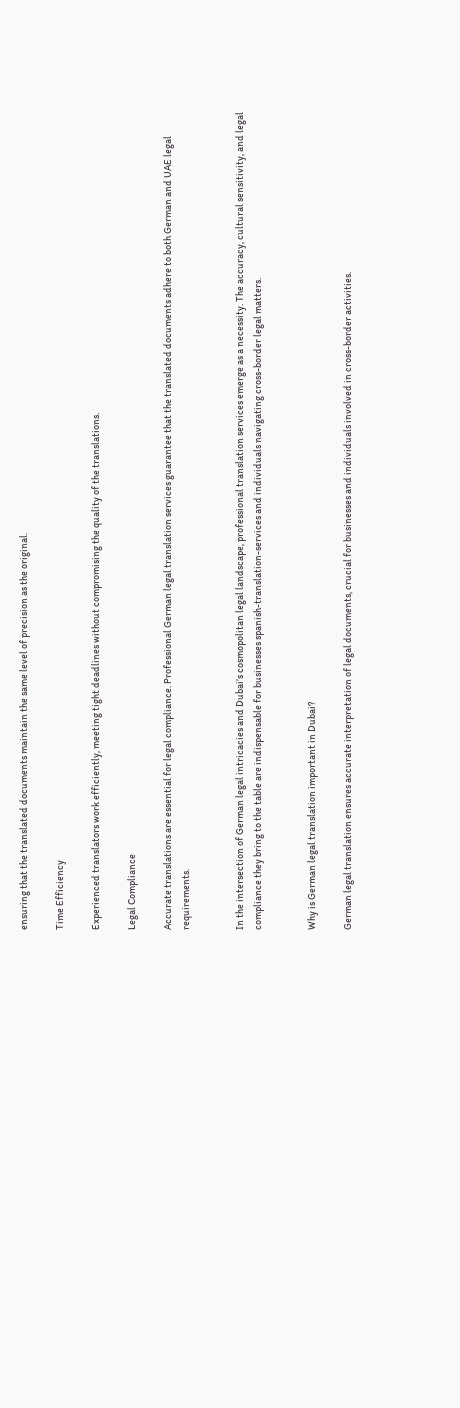ensuring that the translated documents maintain the same level of precision as the original.

Time Efficiency

Experienced translators work efficiently, meeting tight deadlines without compromising the quality of the translations.

Legal Compliance

Accurate translations are essential for legal compliance. Professional German legal translation services guarantee that the translated documents adhere to both German and UAE legal requirements.


In the intersection of German legal intricacies and Dubai’s cosmopolitan legal landscape, professional translation services emerge as a necessity. The accuracy, cultural sensitivity, and legal compliance they bring to the table are indispensable for businesses spanish-translation-services and individuals navigating cross-border legal matters.


Why is German legal translation important in Dubai?

German legal translation ensures accurate interpretation of legal documents, crucial for businesses and individuals involved in cross-border activities.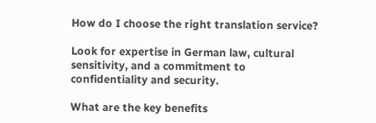How do I choose the right translation service?

Look for expertise in German law, cultural sensitivity, and a commitment to confidentiality and security.

What are the key benefits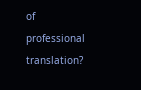of professional translation?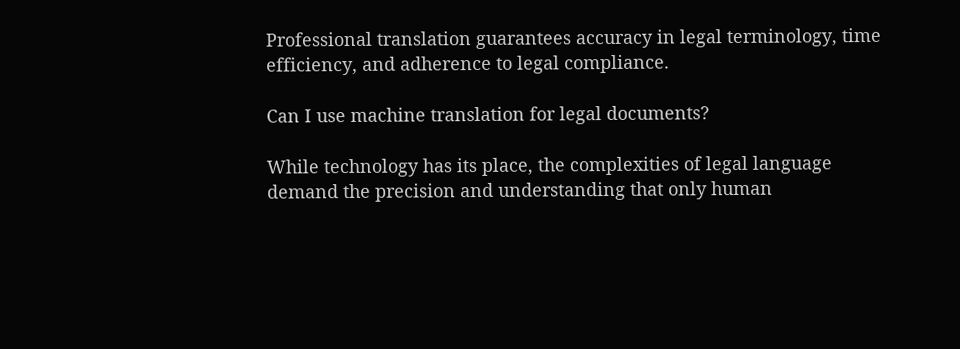Professional translation guarantees accuracy in legal terminology, time efficiency, and adherence to legal compliance.

Can I use machine translation for legal documents?

While technology has its place, the complexities of legal language demand the precision and understanding that only human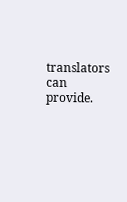translators can provide.